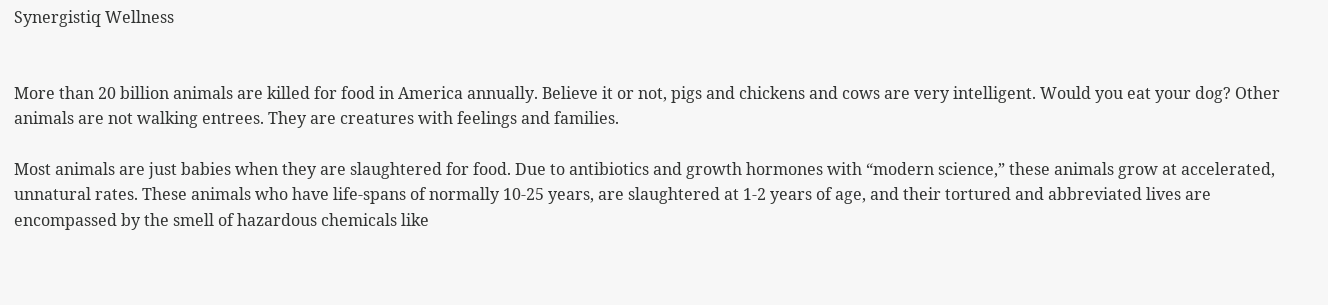Synergistiq Wellness


More than 20 billion animals are killed for food in America annually. Believe it or not, pigs and chickens and cows are very intelligent. Would you eat your dog? Other animals are not walking entrees. They are creatures with feelings and families.

Most animals are just babies when they are slaughtered for food. Due to antibiotics and growth hormones with “modern science,” these animals grow at accelerated, unnatural rates. These animals who have life-spans of normally 10-25 years, are slaughtered at 1-2 years of age, and their tortured and abbreviated lives are encompassed by the smell of hazardous chemicals like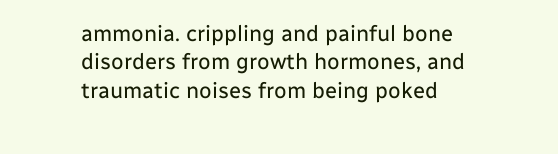ammonia. crippling and painful bone disorders from growth hormones, and traumatic noises from being poked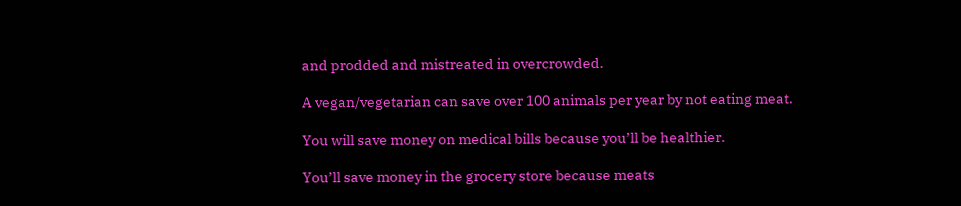and prodded and mistreated in overcrowded.

A vegan/vegetarian can save over 100 animals per year by not eating meat.

You will save money on medical bills because you’ll be healthier.

You’ll save money in the grocery store because meats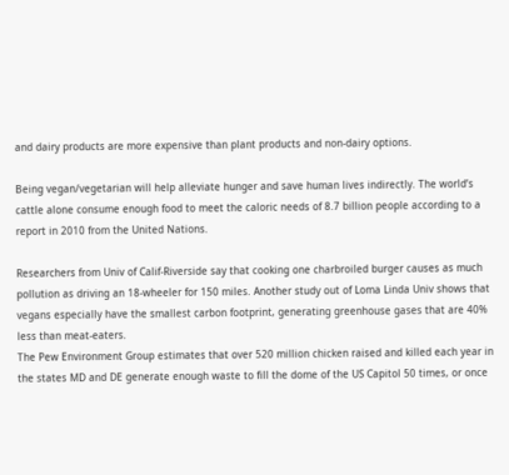and dairy products are more expensive than plant products and non-dairy options.

Being vegan/vegetarian will help alleviate hunger and save human lives indirectly. The world’s cattle alone consume enough food to meet the caloric needs of 8.7 billion people according to a report in 2010 from the United Nations.

Researchers from Univ of Calif-Riverside say that cooking one charbroiled burger causes as much pollution as driving an 18-wheeler for 150 miles. Another study out of Loma Linda Univ shows that vegans especially have the smallest carbon footprint, generating greenhouse gases that are 40% less than meat-eaters.
The Pew Environment Group estimates that over 520 million chicken raised and killed each year in the states MD and DE generate enough waste to fill the dome of the US Capitol 50 times, or once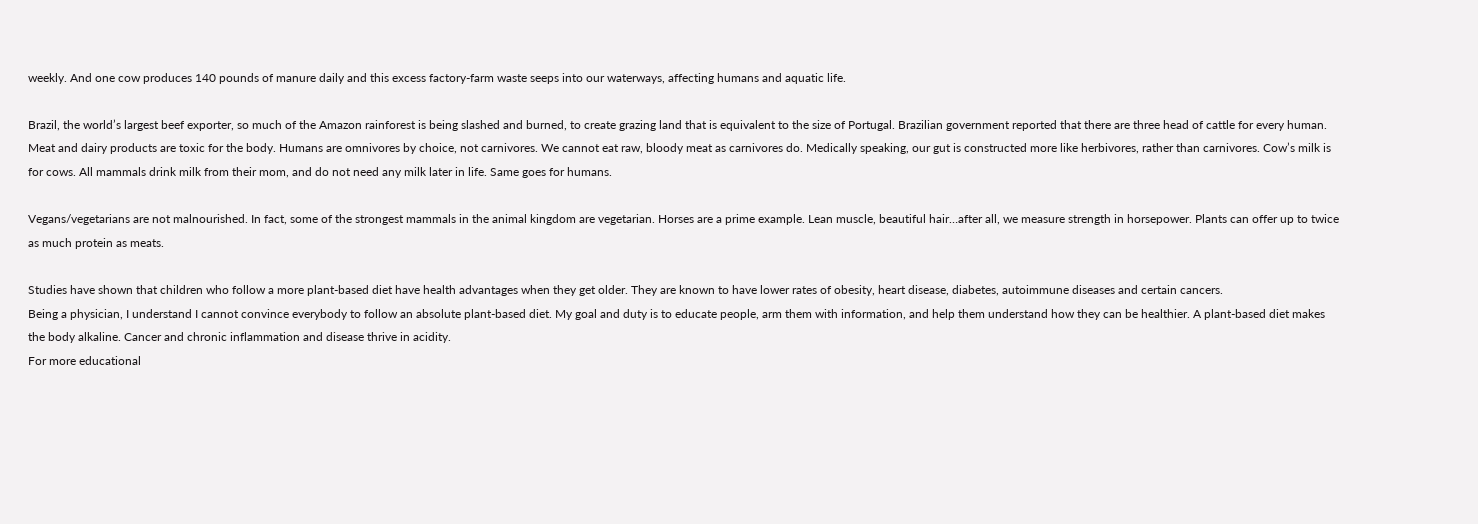weekly. And one cow produces 140 pounds of manure daily and this excess factory-farm waste seeps into our waterways, affecting humans and aquatic life.

Brazil, the world’s largest beef exporter, so much of the Amazon rainforest is being slashed and burned, to create grazing land that is equivalent to the size of Portugal. Brazilian government reported that there are three head of cattle for every human.
Meat and dairy products are toxic for the body. Humans are omnivores by choice, not carnivores. We cannot eat raw, bloody meat as carnivores do. Medically speaking, our gut is constructed more like herbivores, rather than carnivores. Cow’s milk is for cows. All mammals drink milk from their mom, and do not need any milk later in life. Same goes for humans.

Vegans/vegetarians are not malnourished. In fact, some of the strongest mammals in the animal kingdom are vegetarian. Horses are a prime example. Lean muscle, beautiful hair…after all, we measure strength in horsepower. Plants can offer up to twice as much protein as meats.

Studies have shown that children who follow a more plant-based diet have health advantages when they get older. They are known to have lower rates of obesity, heart disease, diabetes, autoimmune diseases and certain cancers.
Being a physician, I understand I cannot convince everybody to follow an absolute plant-based diet. My goal and duty is to educate people, arm them with information, and help them understand how they can be healthier. A plant-based diet makes the body alkaline. Cancer and chronic inflammation and disease thrive in acidity.
For more educational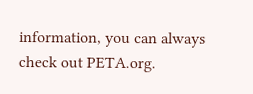information, you can always check out PETA.org.